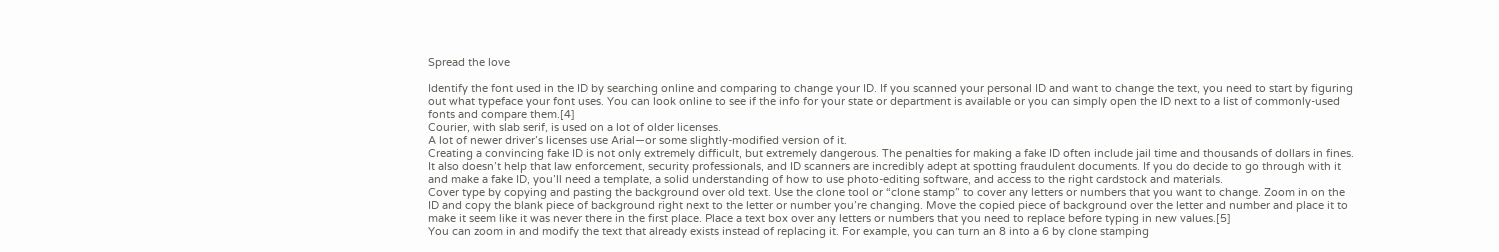Spread the love

Identify the font used in the ID by searching online and comparing to change your ID. If you scanned your personal ID and want to change the text, you need to start by figuring out what typeface your font uses. You can look online to see if the info for your state or department is available or you can simply open the ID next to a list of commonly-used fonts and compare them.[4]
Courier, with slab serif, is used on a lot of older licenses.
A lot of newer driver’s licenses use Arial—or some slightly-modified version of it.
Creating a convincing fake ID is not only extremely difficult, but extremely dangerous. The penalties for making a fake ID often include jail time and thousands of dollars in fines. It also doesn’t help that law enforcement, security professionals, and ID scanners are incredibly adept at spotting fraudulent documents. If you do decide to go through with it and make a fake ID, you’ll need a template, a solid understanding of how to use photo-editing software, and access to the right cardstock and materials.
Cover type by copying and pasting the background over old text. Use the clone tool or “clone stamp” to cover any letters or numbers that you want to change. Zoom in on the ID and copy the blank piece of background right next to the letter or number you’re changing. Move the copied piece of background over the letter and number and place it to make it seem like it was never there in the first place. Place a text box over any letters or numbers that you need to replace before typing in new values.[5]
You can zoom in and modify the text that already exists instead of replacing it. For example, you can turn an 8 into a 6 by clone stamping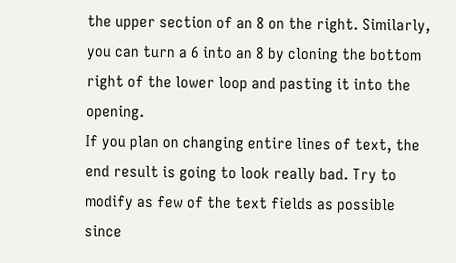the upper section of an 8 on the right. Similarly, you can turn a 6 into an 8 by cloning the bottom right of the lower loop and pasting it into the opening.
If you plan on changing entire lines of text, the end result is going to look really bad. Try to modify as few of the text fields as possible since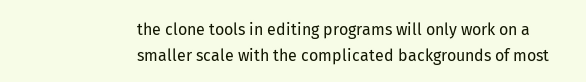the clone tools in editing programs will only work on a smaller scale with the complicated backgrounds of most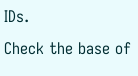IDs.
Check the base of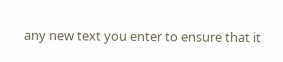any new text you enter to ensure that it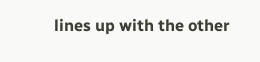lines up with the other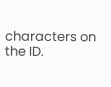characters on the ID.